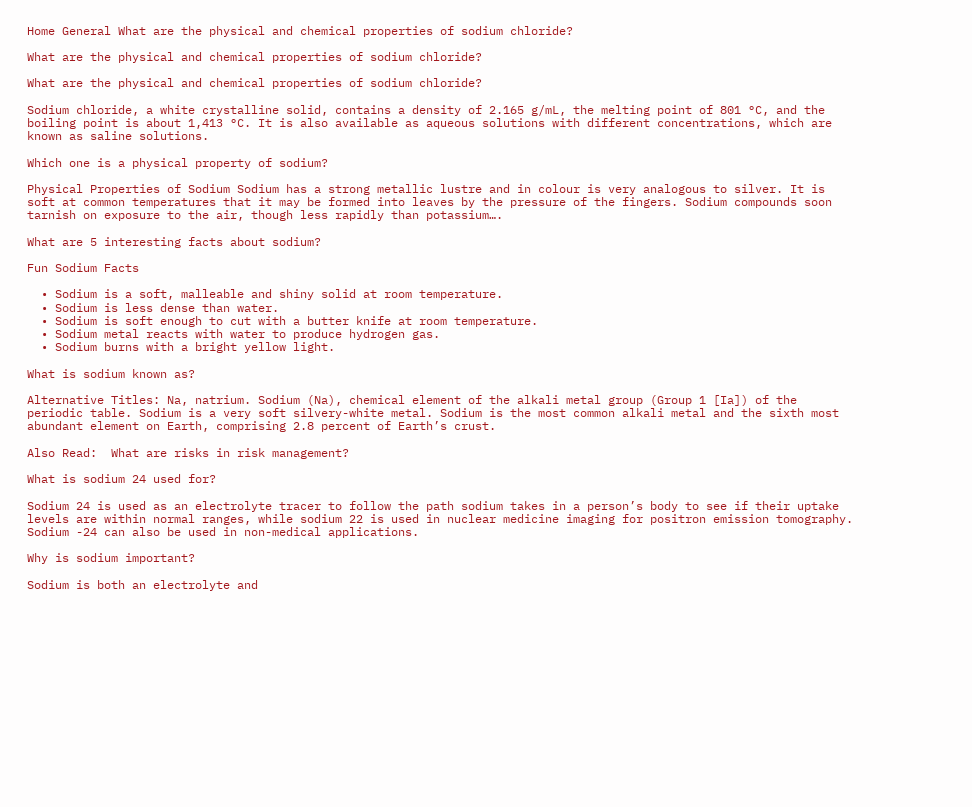Home General What are the physical and chemical properties of sodium chloride?

What are the physical and chemical properties of sodium chloride?

What are the physical and chemical properties of sodium chloride?

Sodium chloride, a white crystalline solid, contains a density of 2.165 g/mL, the melting point of 801 °C, and the boiling point is about 1,413 °C. It is also available as aqueous solutions with different concentrations, which are known as saline solutions.

Which one is a physical property of sodium?

Physical Properties of Sodium Sodium has a strong metallic lustre and in colour is very analogous to silver. It is soft at common temperatures that it may be formed into leaves by the pressure of the fingers. Sodium compounds soon tarnish on exposure to the air, though less rapidly than potassium….

What are 5 interesting facts about sodium?

Fun Sodium Facts

  • Sodium is a soft, malleable and shiny solid at room temperature.
  • Sodium is less dense than water.
  • Sodium is soft enough to cut with a butter knife at room temperature.
  • Sodium metal reacts with water to produce hydrogen gas.
  • Sodium burns with a bright yellow light.

What is sodium known as?

Alternative Titles: Na, natrium. Sodium (Na), chemical element of the alkali metal group (Group 1 [Ia]) of the periodic table. Sodium is a very soft silvery-white metal. Sodium is the most common alkali metal and the sixth most abundant element on Earth, comprising 2.8 percent of Earth’s crust.

Also Read:  What are risks in risk management?

What is sodium 24 used for?

Sodium 24 is used as an electrolyte tracer to follow the path sodium takes in a person’s body to see if their uptake levels are within normal ranges, while sodium 22 is used in nuclear medicine imaging for positron emission tomography. Sodium -24 can also be used in non-medical applications.

Why is sodium important?

Sodium is both an electrolyte and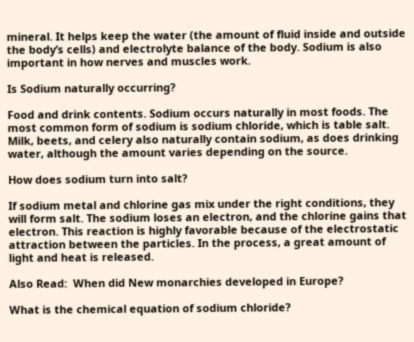mineral. It helps keep the water (the amount of fluid inside and outside the body’s cells) and electrolyte balance of the body. Sodium is also important in how nerves and muscles work.

Is Sodium naturally occurring?

Food and drink contents. Sodium occurs naturally in most foods. The most common form of sodium is sodium chloride, which is table salt. Milk, beets, and celery also naturally contain sodium, as does drinking water, although the amount varies depending on the source.

How does sodium turn into salt?

If sodium metal and chlorine gas mix under the right conditions, they will form salt. The sodium loses an electron, and the chlorine gains that electron. This reaction is highly favorable because of the electrostatic attraction between the particles. In the process, a great amount of light and heat is released.

Also Read:  When did New monarchies developed in Europe?

What is the chemical equation of sodium chloride?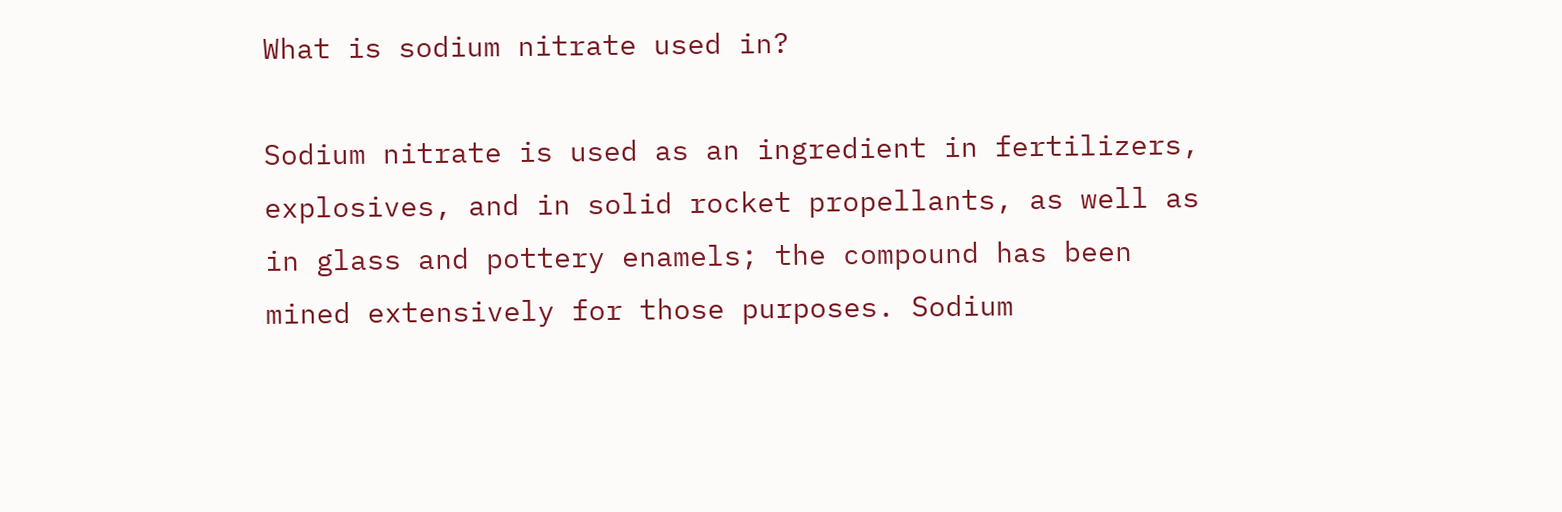What is sodium nitrate used in?

Sodium nitrate is used as an ingredient in fertilizers, explosives, and in solid rocket propellants, as well as in glass and pottery enamels; the compound has been mined extensively for those purposes. Sodium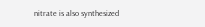nitrate is also synthesized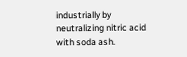industrially by neutralizing nitric acid with soda ash.